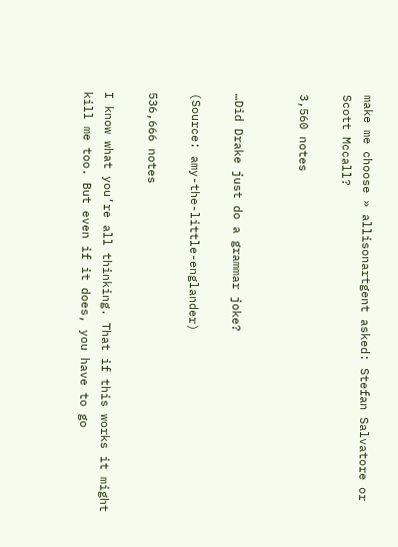make me choose » allisonartgent asked: Stefan Salvatore or Scott Mccall?

3,560 notes


…Did Drake just do a grammar joke?

(Source: amy-the-little-englander)

536,666 notes

I know what you’re all thinking. That if this works it might kill me too. But even if it does, you have to go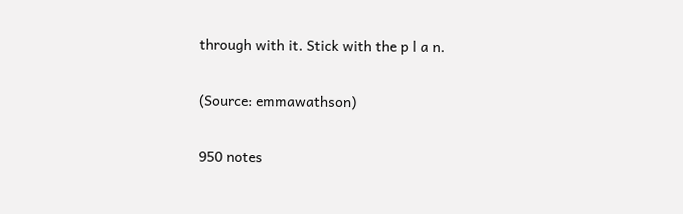through with it. Stick with the p l a n.

(Source: emmawathson)

950 notes